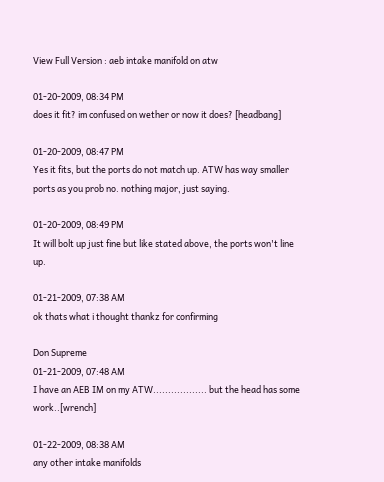View Full Version : aeb intake manifold on atw

01-20-2009, 08:34 PM
does it fit? im confused on wether or now it does? [headbang]

01-20-2009, 08:47 PM
Yes it fits, but the ports do not match up. ATW has way smaller ports as you prob no. nothing major, just saying.

01-20-2009, 08:49 PM
It will bolt up just fine but like stated above, the ports won't line up.

01-21-2009, 07:38 AM
ok thats what i thought thankz for confirming

Don Supreme
01-21-2009, 07:48 AM
I have an AEB IM on my ATW.................. but the head has some work..[wrench]

01-22-2009, 08:38 AM
any other intake manifolds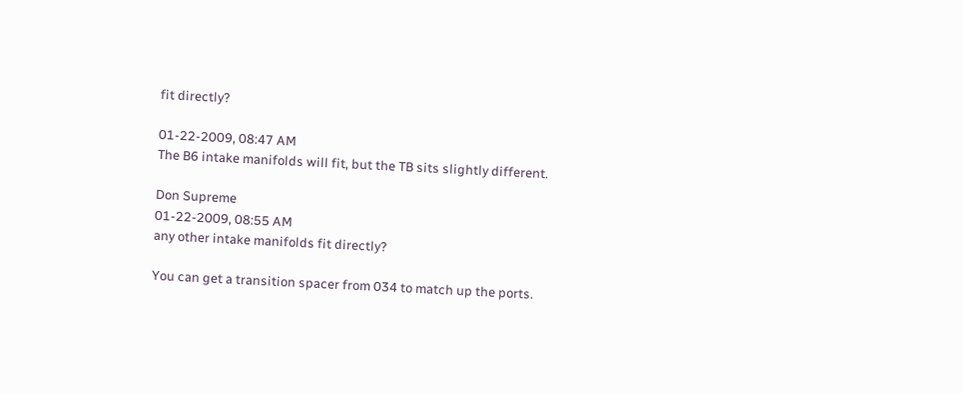fit directly?

01-22-2009, 08:47 AM
The B6 intake manifolds will fit, but the TB sits slightly different.

Don Supreme
01-22-2009, 08:55 AM
any other intake manifolds fit directly?

You can get a transition spacer from 034 to match up the ports.